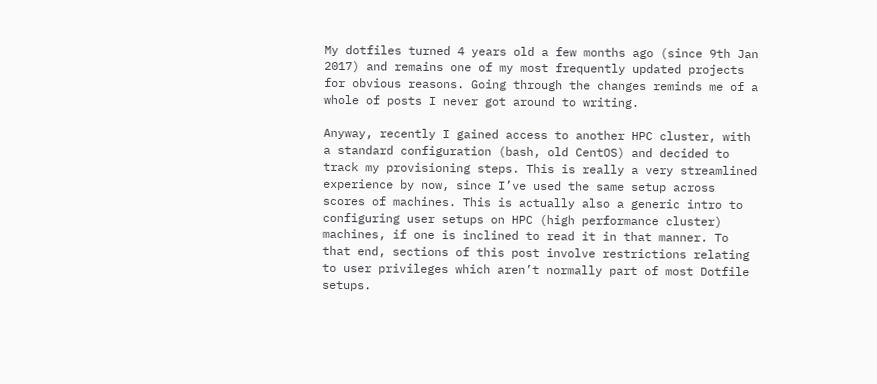My dotfiles turned 4 years old a few months ago (since 9th Jan 2017) and remains one of my most frequently updated projects for obvious reasons. Going through the changes reminds me of a whole of posts I never got around to writing.

Anyway, recently I gained access to another HPC cluster, with a standard configuration (bash, old CentOS) and decided to track my provisioning steps. This is really a very streamlined experience by now, since I’ve used the same setup across scores of machines. This is actually also a generic intro to configuring user setups on HPC (high performance cluster) machines, if one is inclined to read it in that manner. To that end, sections of this post involve restrictions relating to user privileges which aren’t normally part of most Dotfile setups.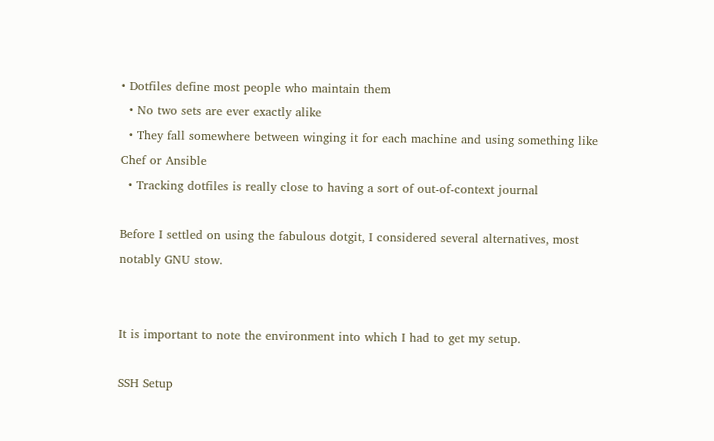• Dotfiles define most people who maintain them
  • No two sets are ever exactly alike
  • They fall somewhere between winging it for each machine and using something like Chef or Ansible
  • Tracking dotfiles is really close to having a sort of out-of-context journal

Before I settled on using the fabulous dotgit, I considered several alternatives, most notably GNU stow.


It is important to note the environment into which I had to get my setup.

SSH Setup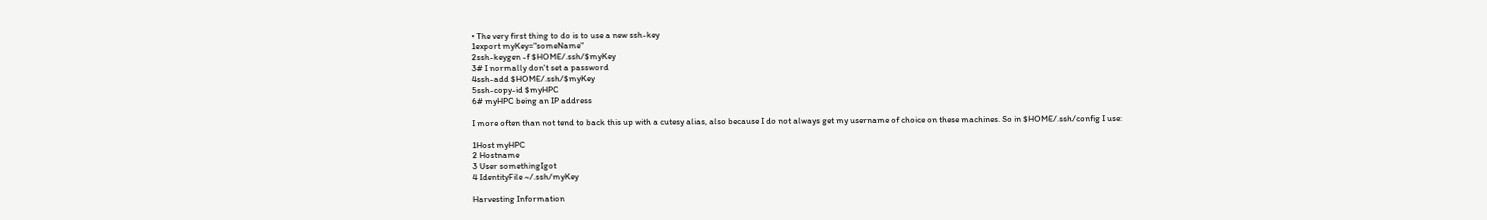• The very first thing to do is to use a new ssh-key
1export myKey="someName"
2ssh-keygen -f $HOME/.ssh/$myKey
3# I normally don't set a password
4ssh-add $HOME/.ssh/$myKey
5ssh-copy-id $myHPC
6# myHPC being an IP address

I more often than not tend to back this up with a cutesy alias, also because I do not always get my username of choice on these machines. So in $HOME/.ssh/config I use:

1Host myHPC
2 Hostname
3 User somethingIgot
4 IdentityFile ~/.ssh/myKey

Harvesting Information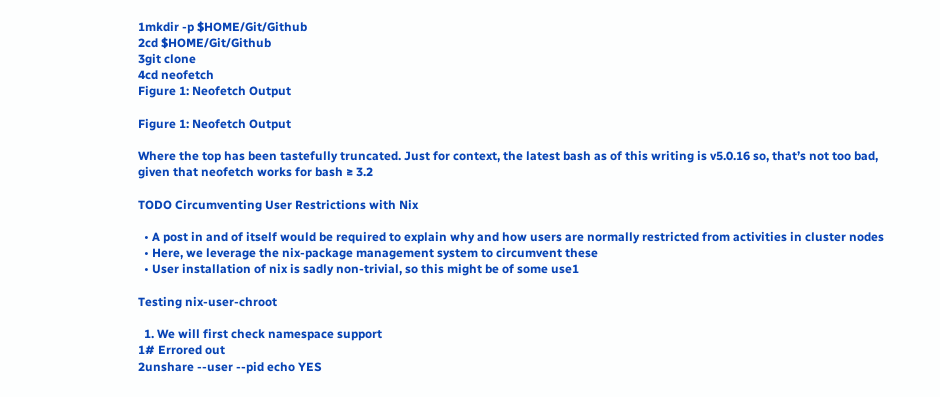1mkdir -p $HOME/Git/Github
2cd $HOME/Git/Github
3git clone
4cd neofetch
Figure 1: Neofetch Output

Figure 1: Neofetch Output

Where the top has been tastefully truncated. Just for context, the latest bash as of this writing is v5.0.16 so, that’s not too bad, given that neofetch works for bash ≥ 3.2

TODO Circumventing User Restrictions with Nix

  • A post in and of itself would be required to explain why and how users are normally restricted from activities in cluster nodes
  • Here, we leverage the nix-package management system to circumvent these
  • User installation of nix is sadly non-trivial, so this might be of some use1

Testing nix-user-chroot

  1. We will first check namespace support
1# Errored out
2unshare --user --pid echo YES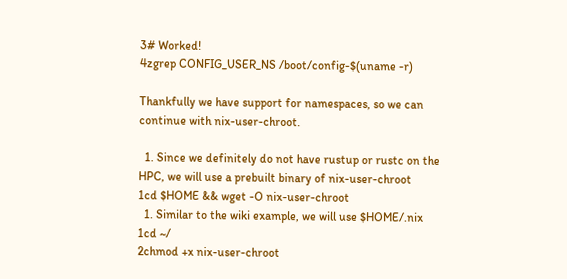3# Worked!
4zgrep CONFIG_USER_NS /boot/config-$(uname -r)

Thankfully we have support for namespaces, so we can continue with nix-user-chroot.

  1. Since we definitely do not have rustup or rustc on the HPC, we will use a prebuilt binary of nix-user-chroot
1cd $HOME && wget -O nix-user-chroot
  1. Similar to the wiki example, we will use $HOME/.nix
1cd ~/
2chmod +x nix-user-chroot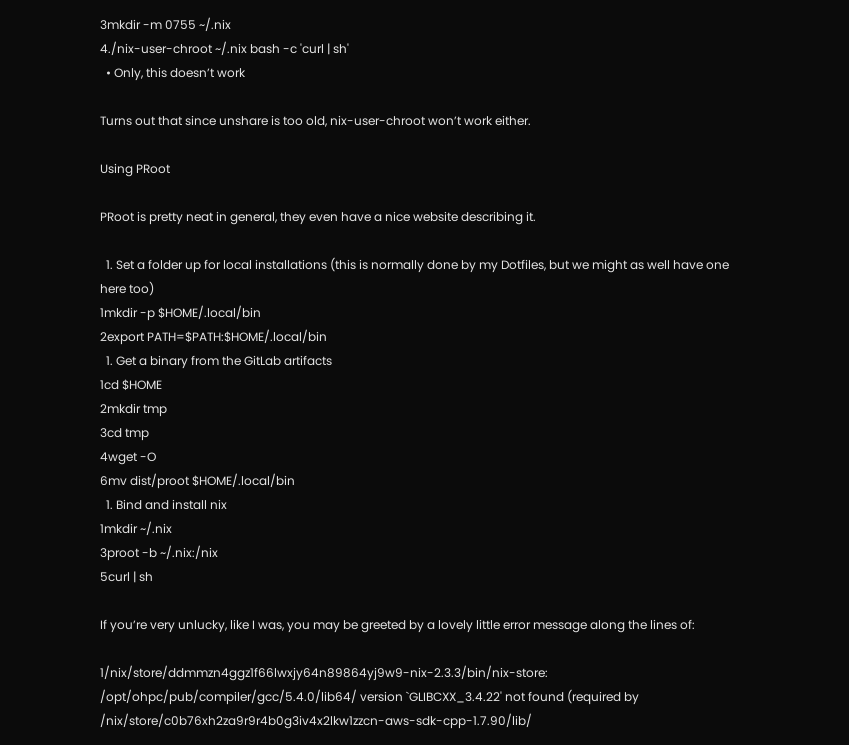3mkdir -m 0755 ~/.nix
4./nix-user-chroot ~/.nix bash -c 'curl | sh'
  • Only, this doesn’t work

Turns out that since unshare is too old, nix-user-chroot won’t work either.

Using PRoot

PRoot is pretty neat in general, they even have a nice website describing it.

  1. Set a folder up for local installations (this is normally done by my Dotfiles, but we might as well have one here too)
1mkdir -p $HOME/.local/bin
2export PATH=$PATH:$HOME/.local/bin
  1. Get a binary from the GitLab artifacts
1cd $HOME
2mkdir tmp
3cd tmp
4wget -O
6mv dist/proot $HOME/.local/bin
  1. Bind and install nix
1mkdir ~/.nix
3proot -b ~/.nix:/nix
5curl | sh

If you’re very unlucky, like I was, you may be greeted by a lovely little error message along the lines of:

1/nix/store/ddmmzn4ggz1f66lwxjy64n89864yj9w9-nix-2.3.3/bin/nix-store: /opt/ohpc/pub/compiler/gcc/5.4.0/lib64/ version `GLIBCXX_3.4.22' not found (required by /nix/store/c0b76xh2za9r9r4b0g3iv4x2lkw1zzcn-aws-sdk-cpp-1.7.90/lib/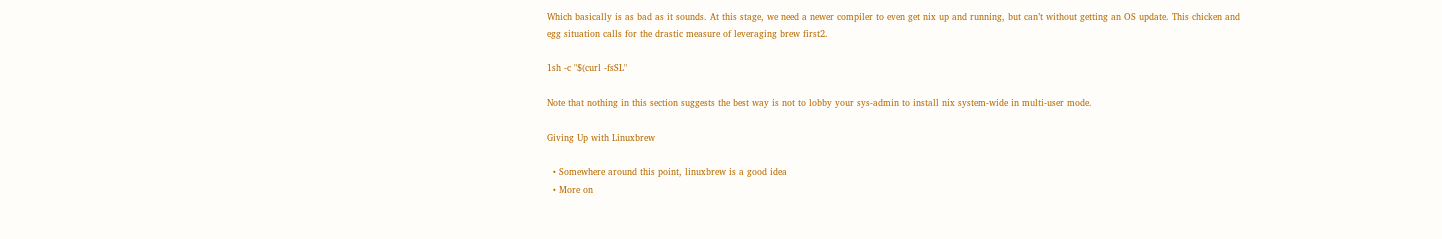Which basically is as bad as it sounds. At this stage, we need a newer compiler to even get nix up and running, but can’t without getting an OS update. This chicken and egg situation calls for the drastic measure of leveraging brew first2.

1sh -c "$(curl -fsSL"

Note that nothing in this section suggests the best way is not to lobby your sys-admin to install nix system-wide in multi-user mode.

Giving Up with Linuxbrew

  • Somewhere around this point, linuxbrew is a good idea
  • More on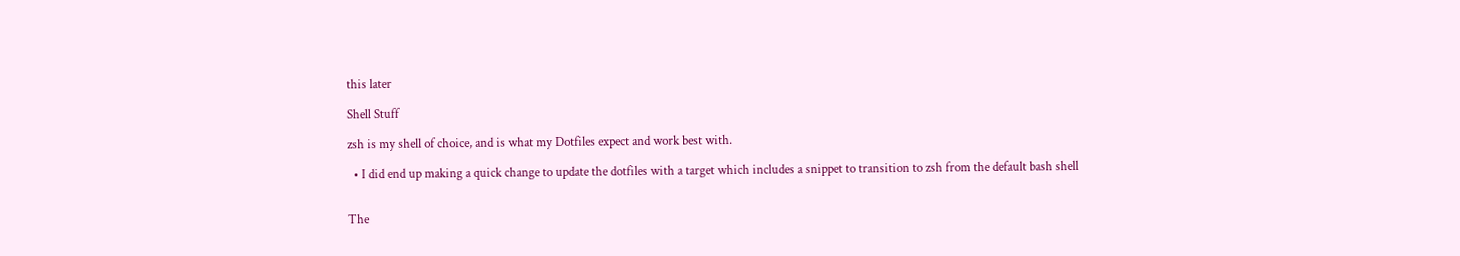this later

Shell Stuff

zsh is my shell of choice, and is what my Dotfiles expect and work best with.

  • I did end up making a quick change to update the dotfiles with a target which includes a snippet to transition to zsh from the default bash shell


The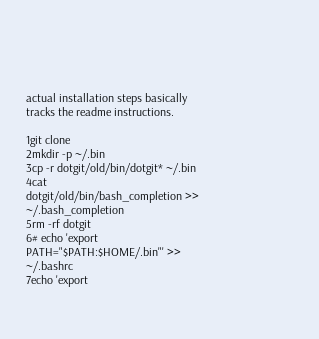actual installation steps basically tracks the readme instructions.

1git clone
2mkdir -p ~/.bin
3cp -r dotgit/old/bin/dotgit* ~/.bin
4cat dotgit/old/bin/bash_completion >> ~/.bash_completion
5rm -rf dotgit
6# echo 'export PATH="$PATH:$HOME/.bin"' >> ~/.bashrc
7echo 'export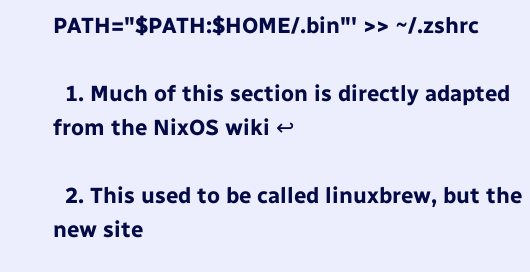PATH="$PATH:$HOME/.bin"' >> ~/.zshrc

  1. Much of this section is directly adapted from the NixOS wiki ↩

  2. This used to be called linuxbrew, but the new site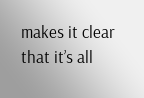makes it clear that it’s all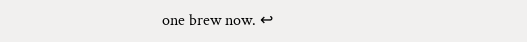one brew now. ↩